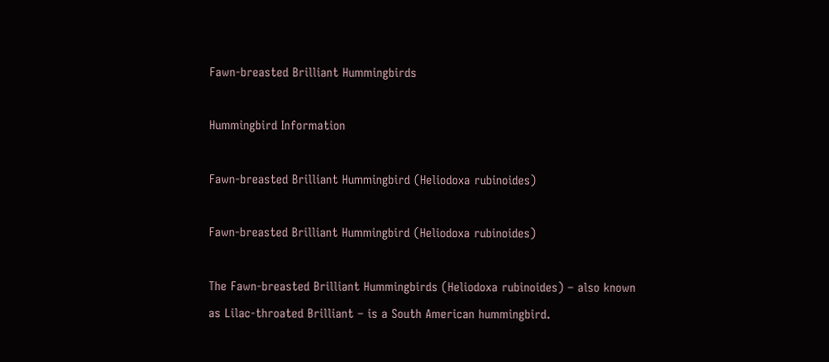Fawn-breasted Brilliant Hummingbirds

Hummingbird Information

Fawn-breasted Brilliant Hummingbird (Heliodoxa rubinoides)

Fawn-breasted Brilliant Hummingbird (Heliodoxa rubinoides)

The Fawn-breasted Brilliant Hummingbirds (Heliodoxa rubinoides) – also known as Lilac-throated Brilliant – is a South American hummingbird.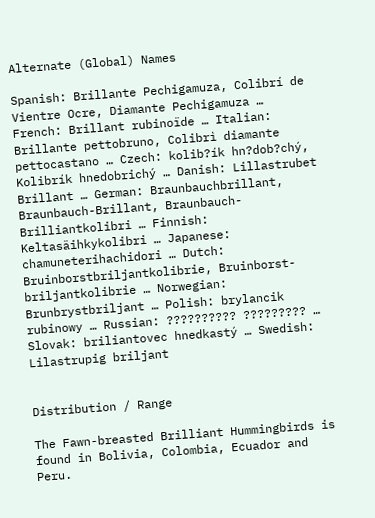Alternate (Global) Names

Spanish: Brillante Pechigamuza, Colibrí de Vientre Ocre, Diamante Pechigamuza … French: Brillant rubinoïde … Italian: Brillante pettobruno, Colibrì diamante pettocastano … Czech: kolib?ík hn?dob?chý, Kolibrík hnedobrichý … Danish: Lillastrubet Brillant … German: Braunbauchbrillant, Braunbauch-Brillant, Braunbauch-Brilliantkolibri … Finnish: Keltasäihkykolibri … Japanese: chamuneterihachidori … Dutch: Bruinborstbriljantkolibrie, Bruinborst-briljantkolibrie … Norwegian: Brunbrystbriljant … Polish: brylancik rubinowy … Russian: ?????????? ????????? … Slovak: briliantovec hnedkastý … Swedish: Lilastrupig briljant


Distribution / Range

The Fawn-breasted Brilliant Hummingbirds is found in Bolivia, Colombia, Ecuador and Peru.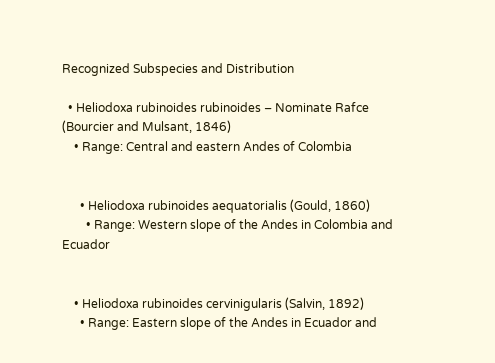Recognized Subspecies and Distribution

  • Heliodoxa rubinoides rubinoides – Nominate Rafce (Bourcier and Mulsant, 1846)
    • Range: Central and eastern Andes of Colombia


      • Heliodoxa rubinoides aequatorialis (Gould, 1860)
        • Range: Western slope of the Andes in Colombia and Ecuador


    • Heliodoxa rubinoides cervinigularis (Salvin, 1892)
      • Range: Eastern slope of the Andes in Ecuador and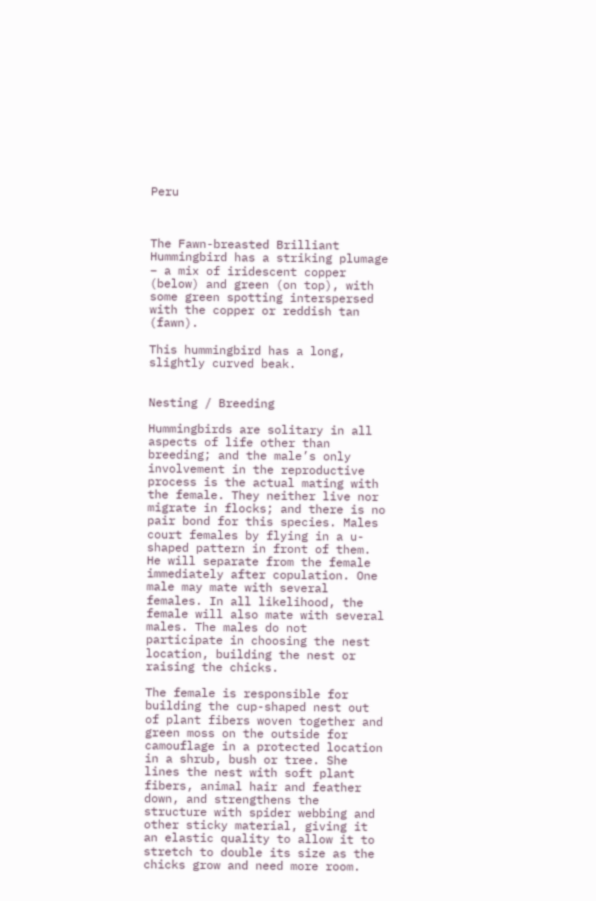Peru



The Fawn-breasted Brilliant Hummingbird has a striking plumage – a mix of iridescent copper (below) and green (on top), with some green spotting interspersed with the copper or reddish tan (fawn).

This hummingbird has a long, slightly curved beak.


Nesting / Breeding

Hummingbirds are solitary in all aspects of life other than breeding; and the male’s only involvement in the reproductive process is the actual mating with the female. They neither live nor migrate in flocks; and there is no pair bond for this species. Males court females by flying in a u-shaped pattern in front of them. He will separate from the female immediately after copulation. One male may mate with several females. In all likelihood, the female will also mate with several males. The males do not participate in choosing the nest location, building the nest or raising the chicks.

The female is responsible for building the cup-shaped nest out of plant fibers woven together and green moss on the outside for camouflage in a protected location in a shrub, bush or tree. She lines the nest with soft plant fibers, animal hair and feather down, and strengthens the structure with spider webbing and other sticky material, giving it an elastic quality to allow it to stretch to double its size as the chicks grow and need more room.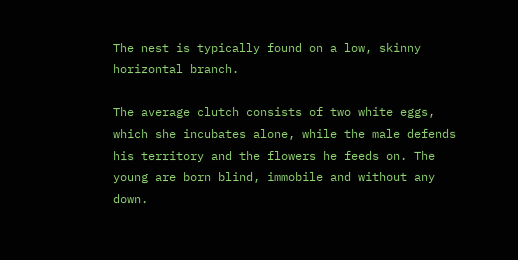The nest is typically found on a low, skinny horizontal branch.

The average clutch consists of two white eggs, which she incubates alone, while the male defends his territory and the flowers he feeds on. The young are born blind, immobile and without any down.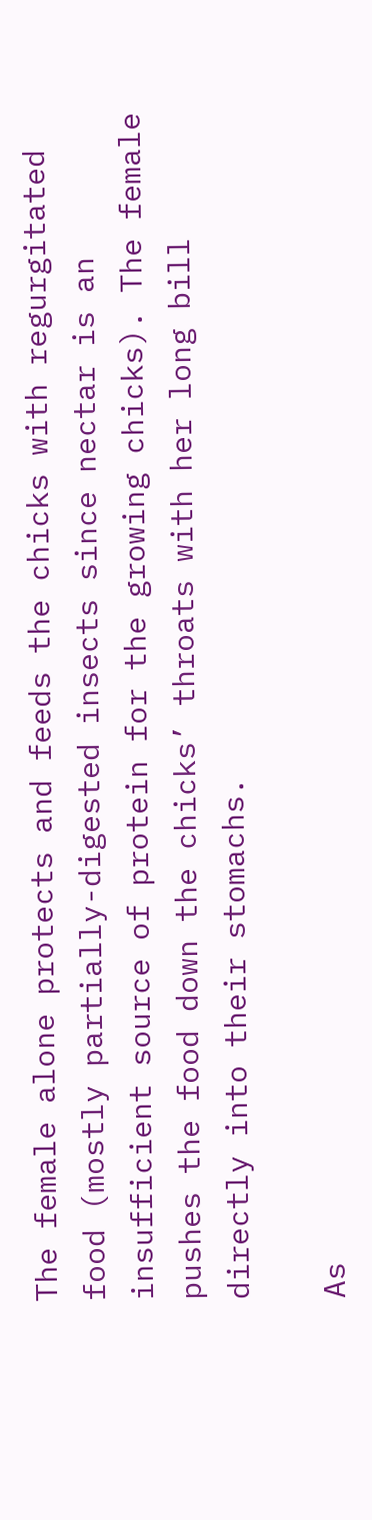The female alone protects and feeds the chicks with regurgitated food (mostly partially-digested insects since nectar is an insufficient source of protein for the growing chicks). The female pushes the food down the chicks’ throats with her long bill directly into their stomachs.

As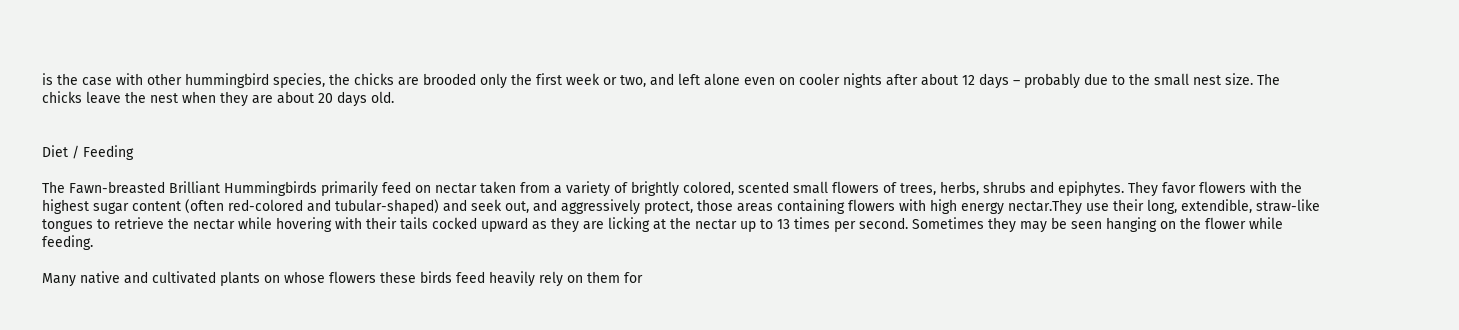is the case with other hummingbird species, the chicks are brooded only the first week or two, and left alone even on cooler nights after about 12 days – probably due to the small nest size. The chicks leave the nest when they are about 20 days old.


Diet / Feeding

The Fawn-breasted Brilliant Hummingbirds primarily feed on nectar taken from a variety of brightly colored, scented small flowers of trees, herbs, shrubs and epiphytes. They favor flowers with the highest sugar content (often red-colored and tubular-shaped) and seek out, and aggressively protect, those areas containing flowers with high energy nectar.They use their long, extendible, straw-like tongues to retrieve the nectar while hovering with their tails cocked upward as they are licking at the nectar up to 13 times per second. Sometimes they may be seen hanging on the flower while feeding.

Many native and cultivated plants on whose flowers these birds feed heavily rely on them for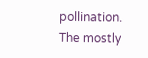pollination. The mostly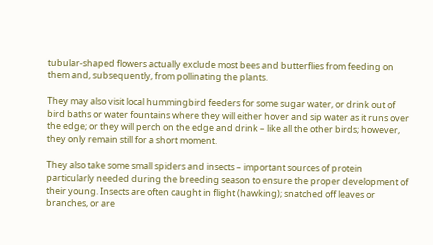tubular-shaped flowers actually exclude most bees and butterflies from feeding on them and, subsequently, from pollinating the plants.

They may also visit local hummingbird feeders for some sugar water, or drink out of bird baths or water fountains where they will either hover and sip water as it runs over the edge; or they will perch on the edge and drink – like all the other birds; however, they only remain still for a short moment.

They also take some small spiders and insects – important sources of protein particularly needed during the breeding season to ensure the proper development of their young. Insects are often caught in flight (hawking); snatched off leaves or branches, or are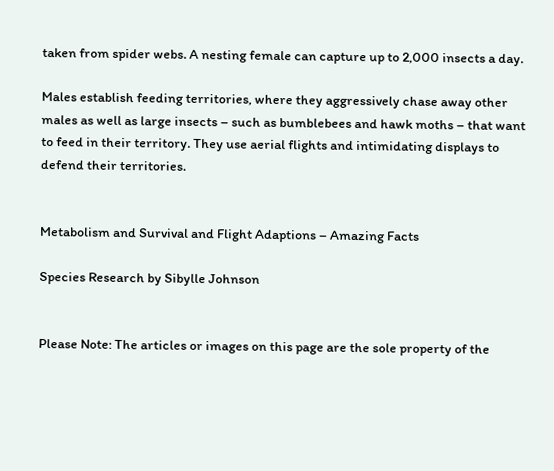taken from spider webs. A nesting female can capture up to 2,000 insects a day.

Males establish feeding territories, where they aggressively chase away other males as well as large insects – such as bumblebees and hawk moths – that want to feed in their territory. They use aerial flights and intimidating displays to defend their territories.


Metabolism and Survival and Flight Adaptions – Amazing Facts

Species Research by Sibylle Johnson


Please Note: The articles or images on this page are the sole property of the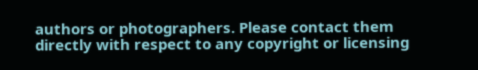authors or photographers. Please contact them directly with respect to any copyright or licensing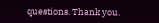questions. Thank you.